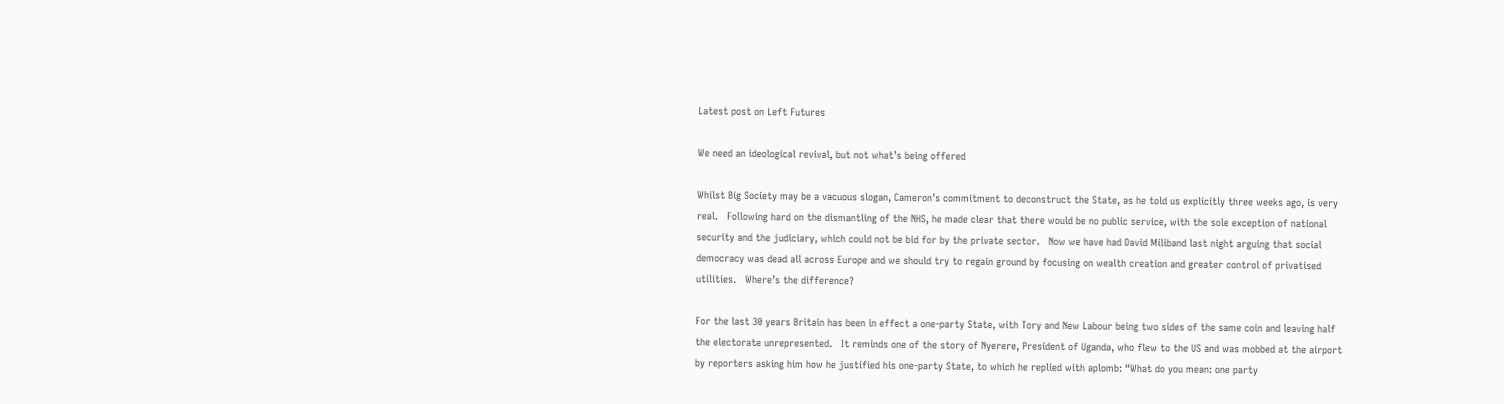Latest post on Left Futures

We need an ideological revival, but not what’s being offered

Whilst Big Society may be a vacuous slogan, Cameron’s commitment to deconstruct the State, as he told us explicitly three weeks ago, is very real.   Following hard on the dismantling of the NHS, he made clear that there would be no public service, with the sole exception of national security and the judiciary, which could not be bid for by the private sector.   Now we have had David Miliband last night arguing that social democracy was dead all across Europe and we should try to regain ground by focusing on wealth creation and greater control of privatised utilities.   Where’s the difference?

For the last 30 years Britain has been in effect a one-party State, with Tory and New Labour being two sides of the same coin and leaving half the electorate unrepresented.   It reminds one of the story of Nyerere, President of Uganda, who flew to the US and was mobbed at the airport by reporters asking him how he justified his one-party State, to which he replied with aplomb: “What do you mean: one party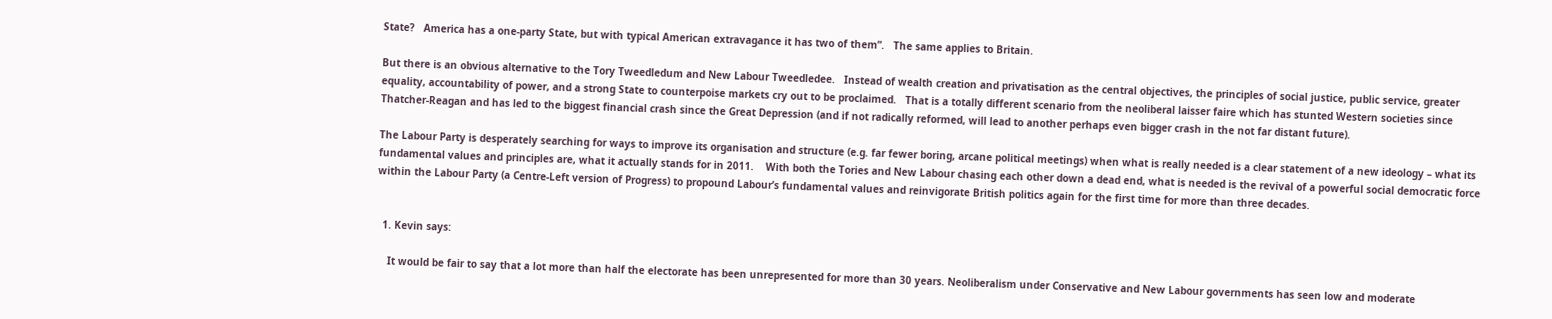State?   America has a one-party State, but with typical American extravagance it has two of them”.   The same applies to Britain.

But there is an obvious alternative to the Tory Tweedledum and New Labour Tweedledee.   Instead of wealth creation and privatisation as the central objectives, the principles of social justice, public service, greater equality, accountability of power, and a strong State to counterpoise markets cry out to be proclaimed.   That is a totally different scenario from the neoliberal laisser faire which has stunted Western societies since Thatcher-Reagan and has led to the biggest financial crash since the Great Depression (and if not radically reformed, will lead to another perhaps even bigger crash in the not far distant future).

The Labour Party is desperately searching for ways to improve its organisation and structure (e.g. far fewer boring, arcane political meetings) when what is really needed is a clear statement of a new ideology – what its fundamental values and principles are, what it actually stands for in 2011.    With both the Tories and New Labour chasing each other down a dead end, what is needed is the revival of a powerful social democratic force within the Labour Party (a Centre-Left version of Progress) to propound Labour’s fundamental values and reinvigorate British politics again for the first time for more than three decades.


  1. Kevin says:

    It would be fair to say that a lot more than half the electorate has been unrepresented for more than 30 years. Neoliberalism under Conservative and New Labour governments has seen low and moderate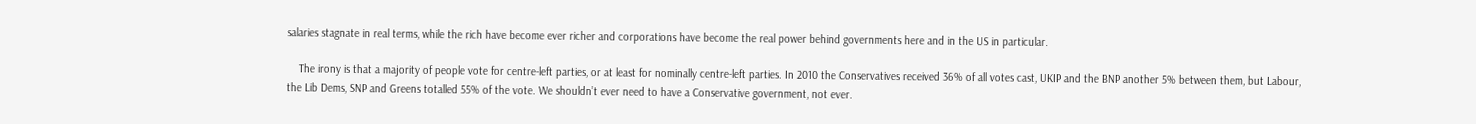salaries stagnate in real terms, while the rich have become ever richer and corporations have become the real power behind governments here and in the US in particular.

    The irony is that a majority of people vote for centre-left parties, or at least for nominally centre-left parties. In 2010 the Conservatives received 36% of all votes cast, UKIP and the BNP another 5% between them, but Labour, the Lib Dems, SNP and Greens totalled 55% of the vote. We shouldn’t ever need to have a Conservative government, not ever.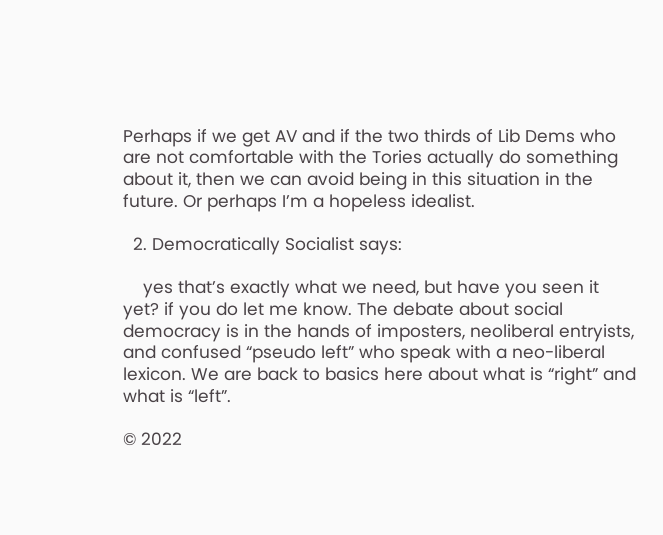Perhaps if we get AV and if the two thirds of Lib Dems who are not comfortable with the Tories actually do something about it, then we can avoid being in this situation in the future. Or perhaps I’m a hopeless idealist.

  2. Democratically Socialist says:

    yes that’s exactly what we need, but have you seen it yet? if you do let me know. The debate about social democracy is in the hands of imposters, neoliberal entryists, and confused “pseudo left” who speak with a neo-liberal lexicon. We are back to basics here about what is “right” and what is “left”.

© 2022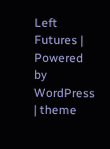Left Futures | Powered by WordPress | theme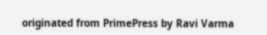originated from PrimePress by Ravi Varma